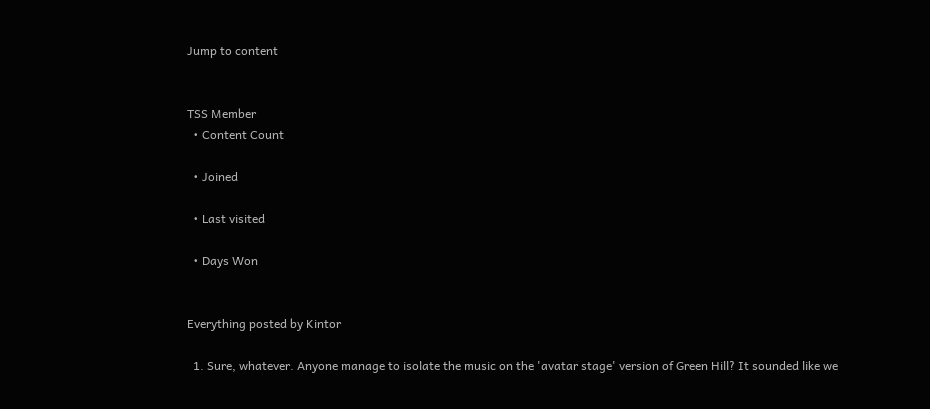Jump to content


TSS Member
  • Content Count

  • Joined

  • Last visited

  • Days Won


Everything posted by Kintor

  1. Sure, whatever. Anyone manage to isolate the music on the 'avatar stage' version of Green Hill? It sounded like we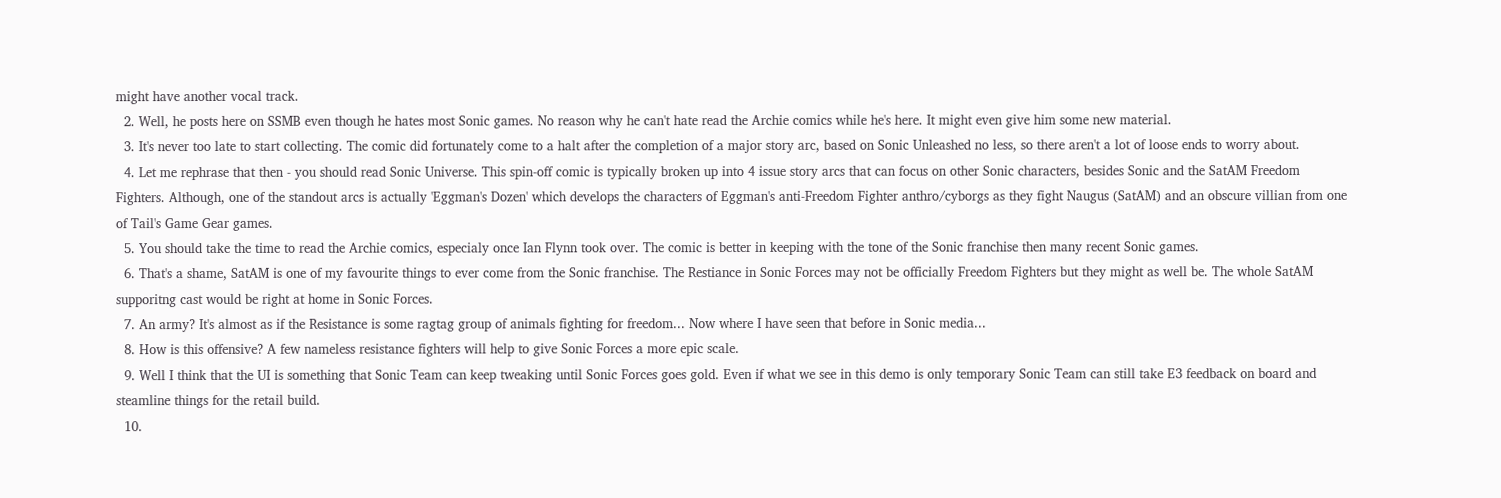might have another vocal track.
  2. Well, he posts here on SSMB even though he hates most Sonic games. No reason why he can't hate read the Archie comics while he's here. It might even give him some new material.
  3. It's never too late to start collecting. The comic did fortunately come to a halt after the completion of a major story arc, based on Sonic Unleashed no less, so there aren't a lot of loose ends to worry about.
  4. Let me rephrase that then - you should read Sonic Universe. This spin-off comic is typically broken up into 4 issue story arcs that can focus on other Sonic characters, besides Sonic and the SatAM Freedom Fighters. Although, one of the standout arcs is actually 'Eggman's Dozen' which develops the characters of Eggman's anti-Freedom Fighter anthro/cyborgs as they fight Naugus (SatAM) and an obscure villian from one of Tail's Game Gear games.
  5. You should take the time to read the Archie comics, especialy once Ian Flynn took over. The comic is better in keeping with the tone of the Sonic franchise then many recent Sonic games.
  6. That's a shame, SatAM is one of my favourite things to ever come from the Sonic franchise. The Restiance in Sonic Forces may not be officially Freedom Fighters but they might as well be. The whole SatAM supporitng cast would be right at home in Sonic Forces.
  7. An army? It's almost as if the Resistance is some ragtag group of animals fighting for freedom... Now where I have seen that before in Sonic media...
  8. How is this offensive? A few nameless resistance fighters will help to give Sonic Forces a more epic scale.
  9. Well I think that the UI is something that Sonic Team can keep tweaking until Sonic Forces goes gold. Even if what we see in this demo is only temporary Sonic Team can still take E3 feedback on board and steamline things for the retail build.
  10.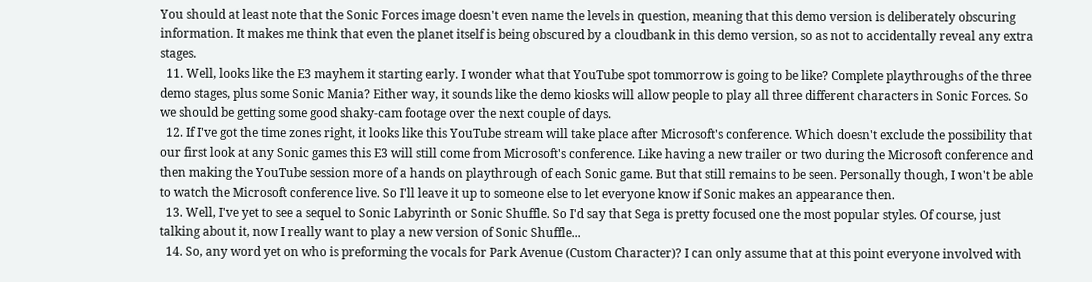You should at least note that the Sonic Forces image doesn't even name the levels in question, meaning that this demo version is deliberately obscuring information. It makes me think that even the planet itself is being obscured by a cloudbank in this demo version, so as not to accidentally reveal any extra stages.
  11. Well, looks like the E3 mayhem it starting early. I wonder what that YouTube spot tommorrow is going to be like? Complete playthroughs of the three demo stages, plus some Sonic Mania? Either way, it sounds like the demo kiosks will allow people to play all three different characters in Sonic Forces. So we should be getting some good shaky-cam footage over the next couple of days.
  12. If I've got the time zones right, it looks like this YouTube stream will take place after Microsoft's conference. Which doesn't exclude the possibility that our first look at any Sonic games this E3 will still come from Microsoft's conference. Like having a new trailer or two during the Microsoft conference and then making the YouTube session more of a hands on playthrough of each Sonic game. But that still remains to be seen. Personally though, I won't be able to watch the Microsoft conference live. So I'll leave it up to someone else to let everyone know if Sonic makes an appearance then.
  13. Well, I've yet to see a sequel to Sonic Labyrinth or Sonic Shuffle. So I'd say that Sega is pretty focused one the most popular styles. Of course, just talking about it, now I really want to play a new version of Sonic Shuffle...
  14. So, any word yet on who is preforming the vocals for Park Avenue (Custom Character)? I can only assume that at this point everyone involved with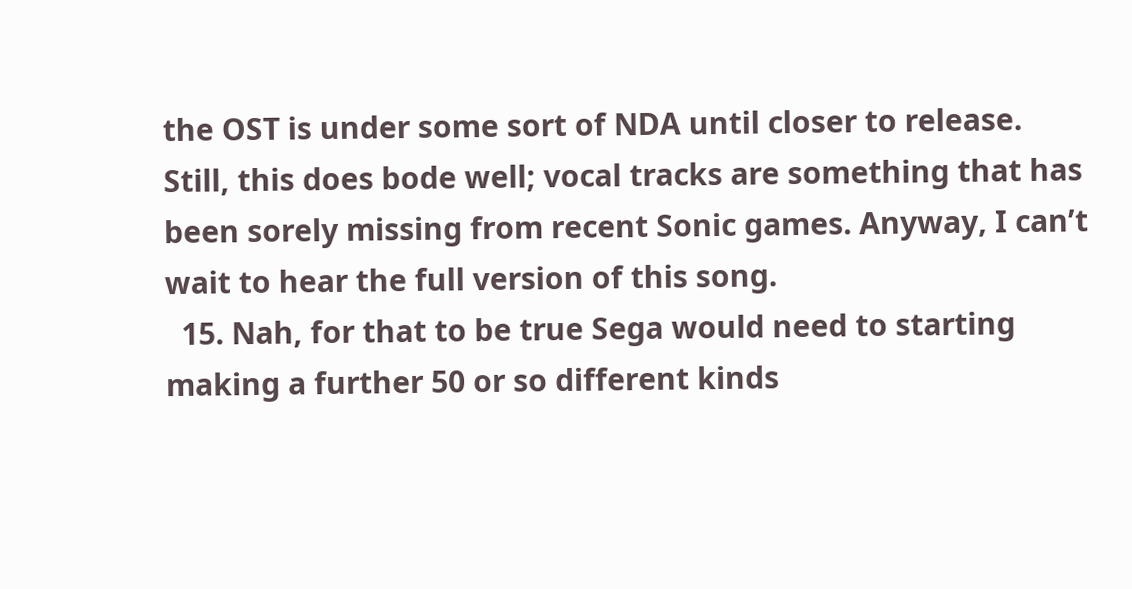the OST is under some sort of NDA until closer to release. Still, this does bode well; vocal tracks are something that has been sorely missing from recent Sonic games. Anyway, I can’t wait to hear the full version of this song.
  15. Nah, for that to be true Sega would need to starting making a further 50 or so different kinds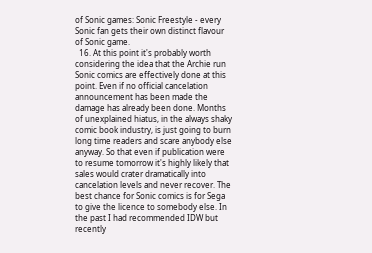of Sonic games: Sonic Freestyle - every Sonic fan gets their own distinct flavour of Sonic game.
  16. At this point it's probably worth considering the idea that the Archie run Sonic comics are effectively done at this point. Even if no official cancelation announcement has been made the damage has already been done. Months of unexplained hiatus, in the always shaky comic book industry, is just going to burn long time readers and scare anybody else anyway. So that even if publication were to resume tomorrow it's highly likely that sales would crater dramatically into cancelation levels and never recover. The best chance for Sonic comics is for Sega to give the licence to somebody else. In the past I had recommended IDW but recently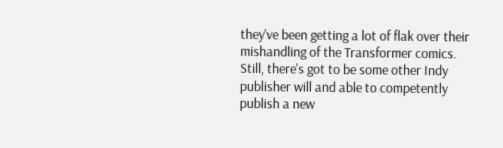they've been getting a lot of flak over their mishandling of the Transformer comics. Still, there's got to be some other Indy publisher will and able to competently publish a new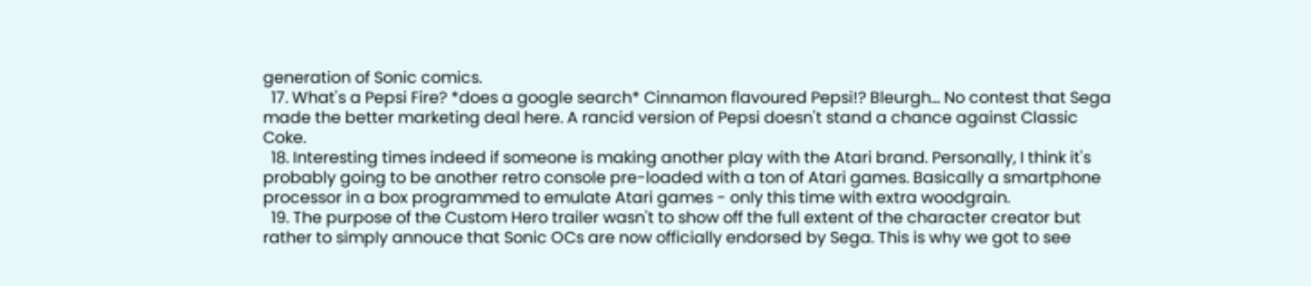generation of Sonic comics.
  17. What's a Pepsi Fire? *does a google search* Cinnamon flavoured Pepsi!? Bleurgh... No contest that Sega made the better marketing deal here. A rancid version of Pepsi doesn't stand a chance against Classic Coke.
  18. Interesting times indeed if someone is making another play with the Atari brand. Personally, I think it's probably going to be another retro console pre-loaded with a ton of Atari games. Basically a smartphone processor in a box programmed to emulate Atari games - only this time with extra woodgrain.
  19. The purpose of the Custom Hero trailer wasn't to show off the full extent of the character creator but rather to simply annouce that Sonic OCs are now officially endorsed by Sega. This is why we got to see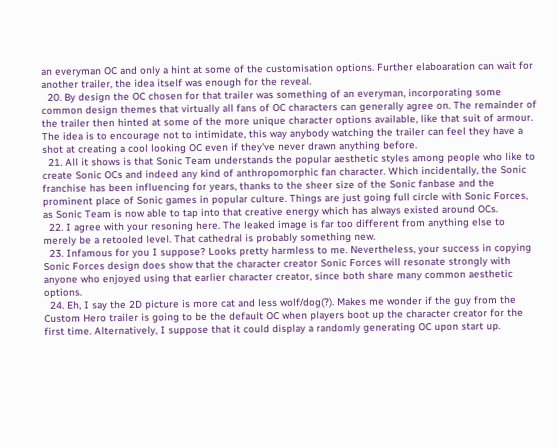an everyman OC and only a hint at some of the customisation options. Further elaboaration can wait for another trailer, the idea itself was enough for the reveal.
  20. By design the OC chosen for that trailer was something of an everyman, incorporating some common design themes that virtually all fans of OC characters can generally agree on. The remainder of the trailer then hinted at some of the more unique character options available, like that suit of armour. The idea is to encourage not to intimidate, this way anybody watching the trailer can feel they have a shot at creating a cool looking OC even if they've never drawn anything before.
  21. All it shows is that Sonic Team understands the popular aesthetic styles among people who like to create Sonic OCs and indeed any kind of anthropomorphic fan character. Which incidentally, the Sonic franchise has been influencing for years, thanks to the sheer size of the Sonic fanbase and the prominent place of Sonic games in popular culture. Things are just going full circle with Sonic Forces, as Sonic Team is now able to tap into that creative energy which has always existed around OCs.
  22. I agree with your resoning here. The leaked image is far too different from anything else to merely be a retooled level. That cathedral is probably something new.
  23. Infamous for you I suppose? Looks pretty harmless to me. Nevertheless, your success in copying Sonic Forces design does show that the character creator Sonic Forces will resonate strongly with anyone who enjoyed using that earlier character creator, since both share many common aesthetic options.
  24. Eh, I say the 2D picture is more cat and less wolf/dog(?). Makes me wonder if the guy from the Custom Hero trailer is going to be the default OC when players boot up the character creator for the first time. Alternatively, I suppose that it could display a randomly generating OC upon start up.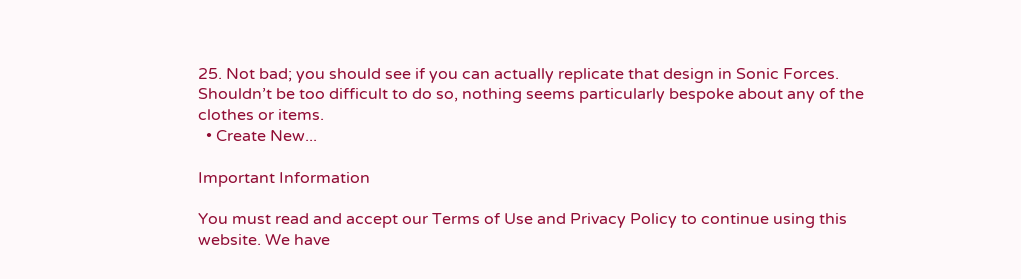25. Not bad; you should see if you can actually replicate that design in Sonic Forces. Shouldn’t be too difficult to do so, nothing seems particularly bespoke about any of the clothes or items.
  • Create New...

Important Information

You must read and accept our Terms of Use and Privacy Policy to continue using this website. We have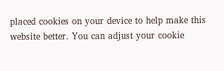placed cookies on your device to help make this website better. You can adjust your cookie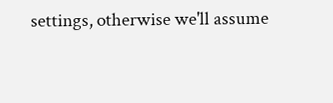settings, otherwise we'll assume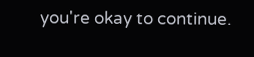you're okay to continue.